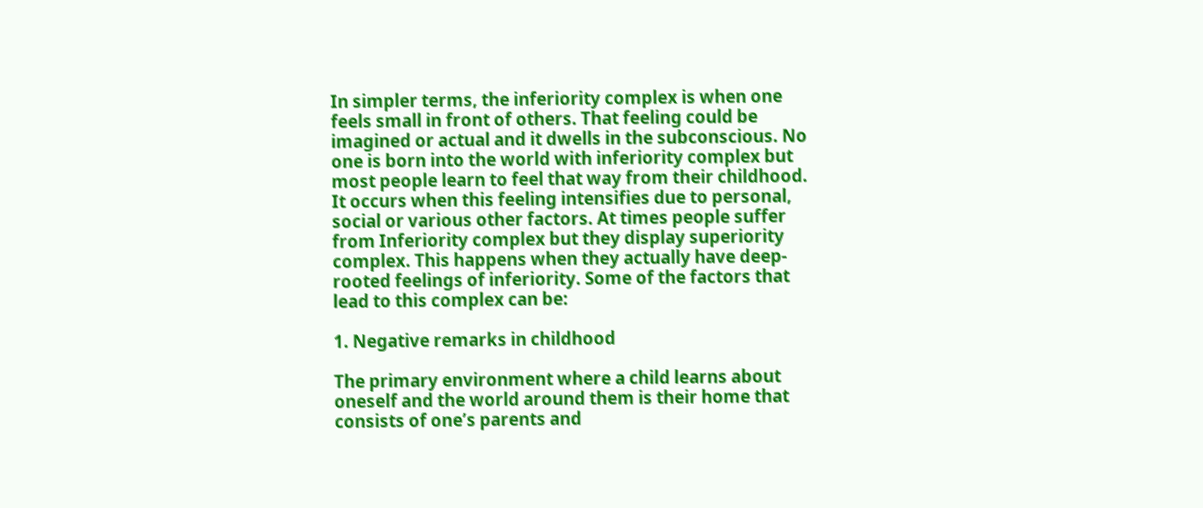In simpler terms, the inferiority complex is when one feels small in front of others. That feeling could be imagined or actual and it dwells in the subconscious. No one is born into the world with inferiority complex but most people learn to feel that way from their childhood. It occurs when this feeling intensifies due to personal, social or various other factors. At times people suffer from Inferiority complex but they display superiority complex. This happens when they actually have deep-rooted feelings of inferiority. Some of the factors that lead to this complex can be:

1. Negative remarks in childhood

The primary environment where a child learns about oneself and the world around them is their home that consists of one’s parents and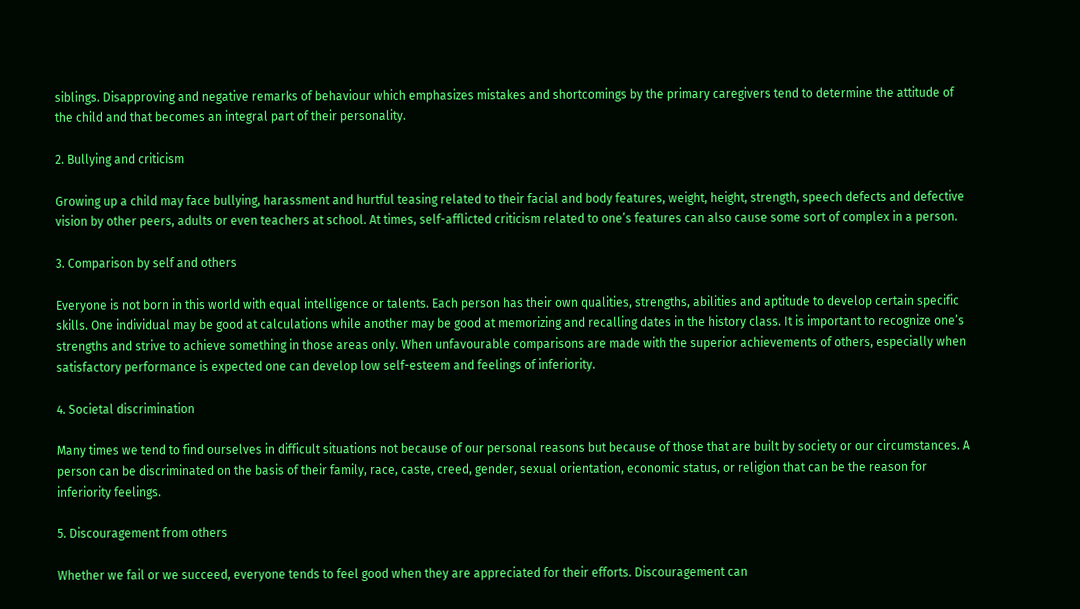siblings. Disapproving and negative remarks of behaviour which emphasizes mistakes and shortcomings by the primary caregivers tend to determine the attitude of the child and that becomes an integral part of their personality.

2. Bullying and criticism

Growing up a child may face bullying, harassment and hurtful teasing related to their facial and body features, weight, height, strength, speech defects and defective vision by other peers, adults or even teachers at school. At times, self-afflicted criticism related to one’s features can also cause some sort of complex in a person.

3. Comparison by self and others

Everyone is not born in this world with equal intelligence or talents. Each person has their own qualities, strengths, abilities and aptitude to develop certain specific skills. One individual may be good at calculations while another may be good at memorizing and recalling dates in the history class. It is important to recognize one’s strengths and strive to achieve something in those areas only. When unfavourable comparisons are made with the superior achievements of others, especially when satisfactory performance is expected one can develop low self-esteem and feelings of inferiority.

4. Societal discrimination

Many times we tend to find ourselves in difficult situations not because of our personal reasons but because of those that are built by society or our circumstances. A person can be discriminated on the basis of their family, race, caste, creed, gender, sexual orientation, economic status, or religion that can be the reason for inferiority feelings.

5. Discouragement from others

Whether we fail or we succeed, everyone tends to feel good when they are appreciated for their efforts. Discouragement can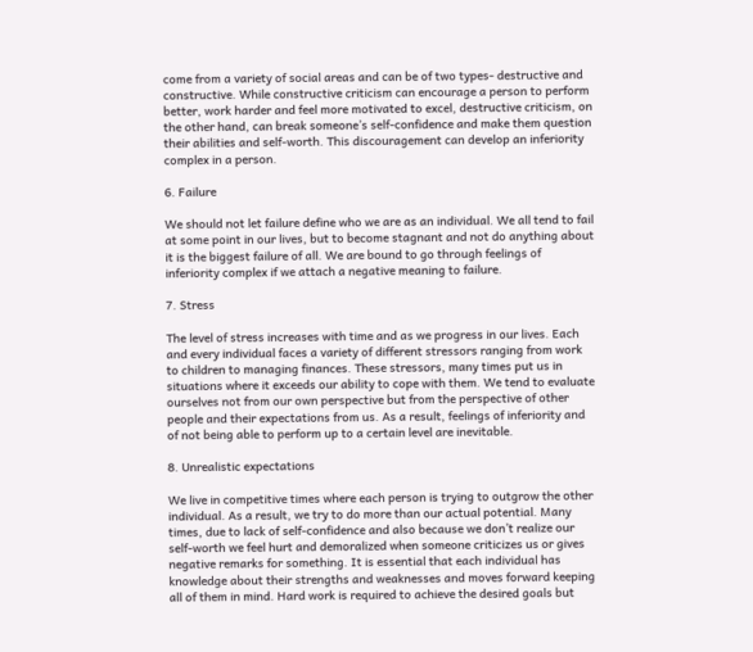come from a variety of social areas and can be of two types- destructive and constructive. While constructive criticism can encourage a person to perform better, work harder and feel more motivated to excel, destructive criticism, on the other hand, can break someone’s self-confidence and make them question their abilities and self-worth. This discouragement can develop an inferiority complex in a person.

6. Failure

We should not let failure define who we are as an individual. We all tend to fail at some point in our lives, but to become stagnant and not do anything about it is the biggest failure of all. We are bound to go through feelings of inferiority complex if we attach a negative meaning to failure.

7. Stress

The level of stress increases with time and as we progress in our lives. Each and every individual faces a variety of different stressors ranging from work to children to managing finances. These stressors, many times put us in situations where it exceeds our ability to cope with them. We tend to evaluate ourselves not from our own perspective but from the perspective of other people and their expectations from us. As a result, feelings of inferiority and of not being able to perform up to a certain level are inevitable.

8. Unrealistic expectations

We live in competitive times where each person is trying to outgrow the other individual. As a result, we try to do more than our actual potential. Many times, due to lack of self-confidence and also because we don’t realize our self-worth we feel hurt and demoralized when someone criticizes us or gives negative remarks for something. It is essential that each individual has knowledge about their strengths and weaknesses and moves forward keeping all of them in mind. Hard work is required to achieve the desired goals but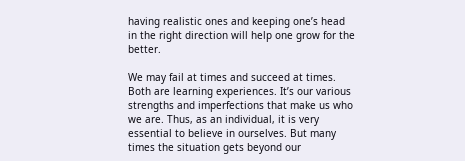having realistic ones and keeping one’s head in the right direction will help one grow for the better.

We may fail at times and succeed at times. Both are learning experiences. It’s our various strengths and imperfections that make us who we are. Thus, as an individual, it is very essential to believe in ourselves. But many times the situation gets beyond our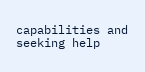capabilities and seeking help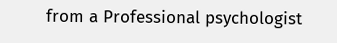from a Professional psychologist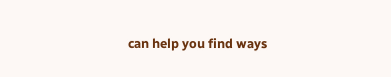can help you find ways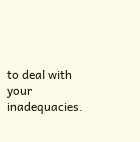to deal with your inadequacies.